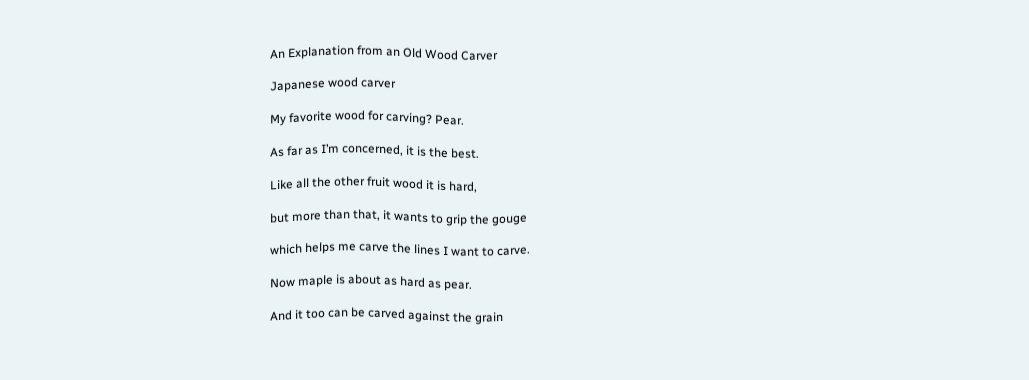An Explanation from an Old Wood Carver

Japanese wood carver

My favorite wood for carving? Pear.

As far as I’m concerned, it is the best.

Like all the other fruit wood it is hard,

but more than that, it wants to grip the gouge

which helps me carve the lines I want to carve.

Now maple is about as hard as pear.

And it too can be carved against the grain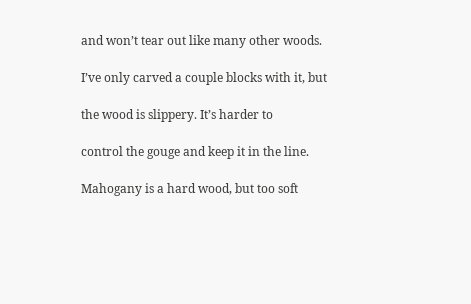and won’t tear out like many other woods.

I’ve only carved a couple blocks with it, but

the wood is slippery. It’s harder to

control the gouge and keep it in the line.

Mahogany is a hard wood, but too soft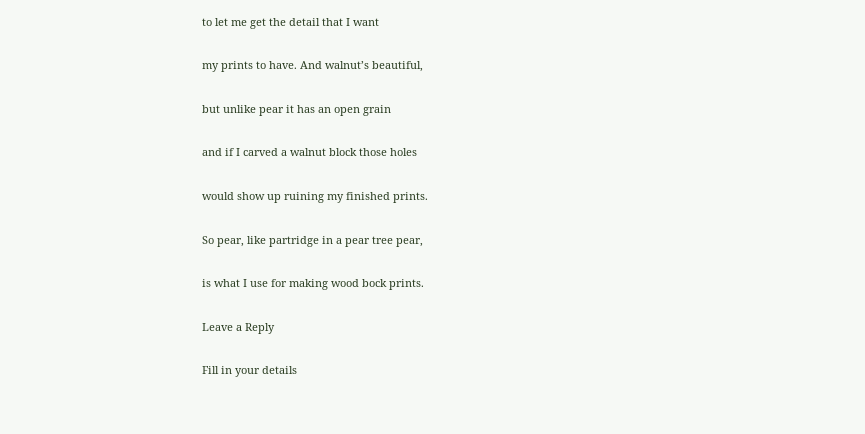to let me get the detail that I want

my prints to have. And walnut’s beautiful,

but unlike pear it has an open grain

and if I carved a walnut block those holes

would show up ruining my finished prints.

So pear, like partridge in a pear tree pear,

is what I use for making wood bock prints.

Leave a Reply

Fill in your details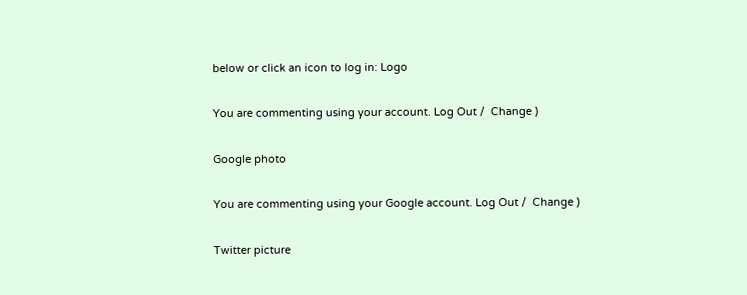below or click an icon to log in: Logo

You are commenting using your account. Log Out /  Change )

Google photo

You are commenting using your Google account. Log Out /  Change )

Twitter picture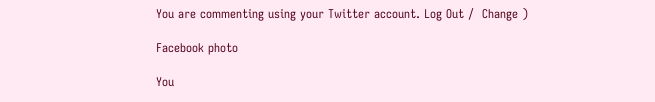You are commenting using your Twitter account. Log Out /  Change )

Facebook photo

You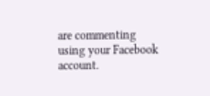are commenting using your Facebook account.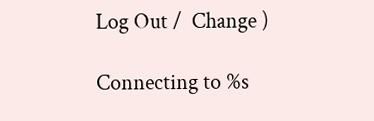Log Out /  Change )

Connecting to %s